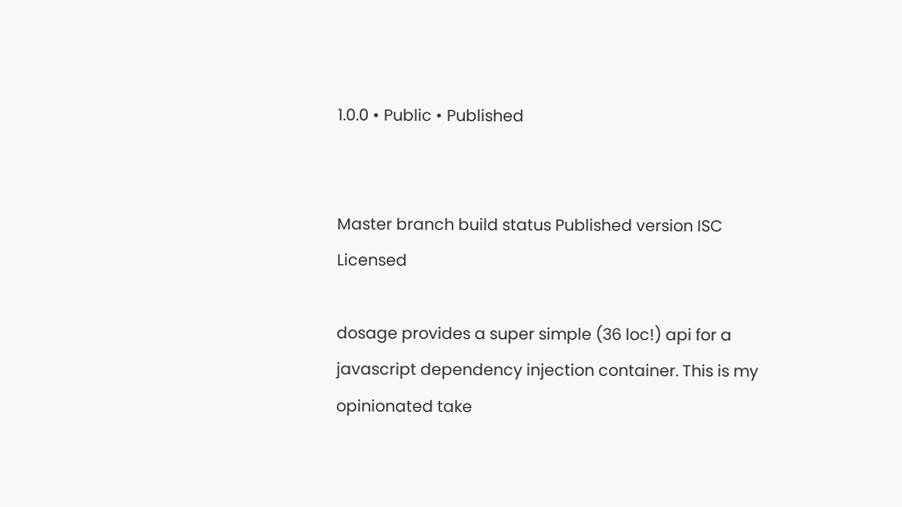1.0.0 • Public • Published


Master branch build status Published version ISC Licensed

dosage provides a super simple (36 loc!) api for a javascript dependency injection container. This is my opinionated take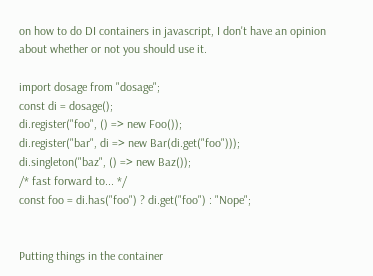on how to do DI containers in javascript, I don't have an opinion about whether or not you should use it.

import dosage from "dosage";
const di = dosage();
di.register("foo", () => new Foo());
di.register("bar", di => new Bar(di.get("foo")));
di.singleton("baz", () => new Baz());
/* fast forward to... */
const foo = di.has("foo") ? di.get("foo") : "Nope";


Putting things in the container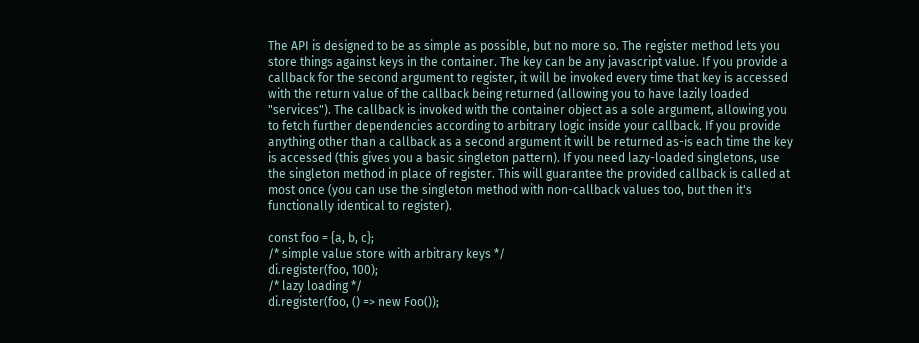The API is designed to be as simple as possible, but no more so. The register method lets you store things against keys in the container. The key can be any javascript value. If you provide a callback for the second argument to register, it will be invoked every time that key is accessed with the return value of the callback being returned (allowing you to have lazily loaded "services"). The callback is invoked with the container object as a sole argument, allowing you to fetch further dependencies according to arbitrary logic inside your callback. If you provide anything other than a callback as a second argument it will be returned as-is each time the key is accessed (this gives you a basic singleton pattern). If you need lazy-loaded singletons, use the singleton method in place of register. This will guarantee the provided callback is called at most once (you can use the singleton method with non-callback values too, but then it's functionally identical to register).

const foo = {a, b, c};
/* simple value store with arbitrary keys */
di.register(foo, 100);
/* lazy loading */
di.register(foo, () => new Foo());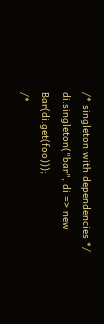/* singleton with dependencies */
di.singleton("bar", di => new Bar(di.get(foo)));
/*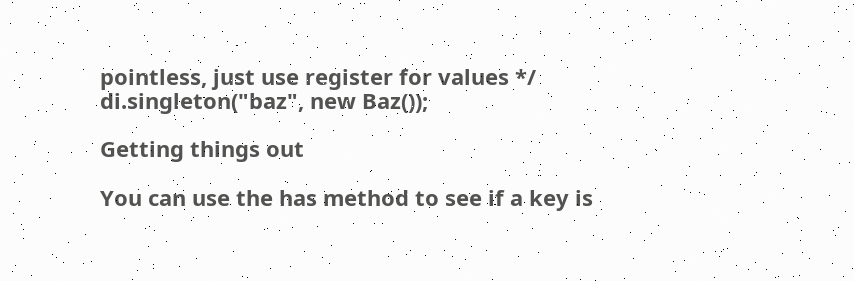pointless, just use register for values */
di.singleton("baz", new Baz());

Getting things out

You can use the has method to see if a key is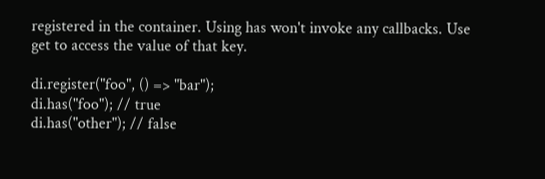registered in the container. Using has won't invoke any callbacks. Use get to access the value of that key.

di.register("foo", () => "bar");
di.has("foo"); // true
di.has("other"); // false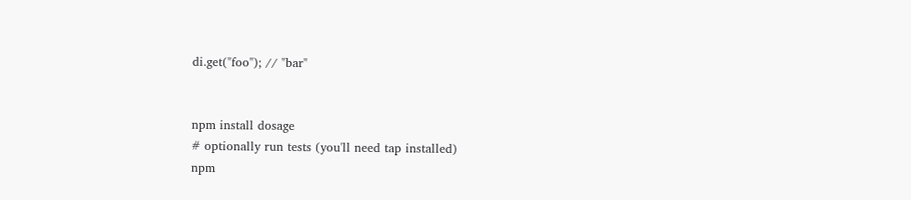di.get("foo"); // "bar"


npm install dosage
# optionally run tests (you'll need tap installed)
npm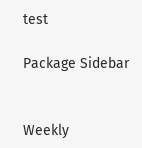test

Package Sidebar


Weekly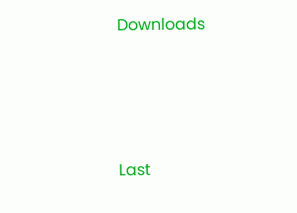Downloads






Last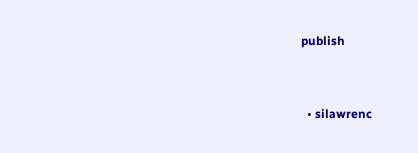publish


  • silawrenc